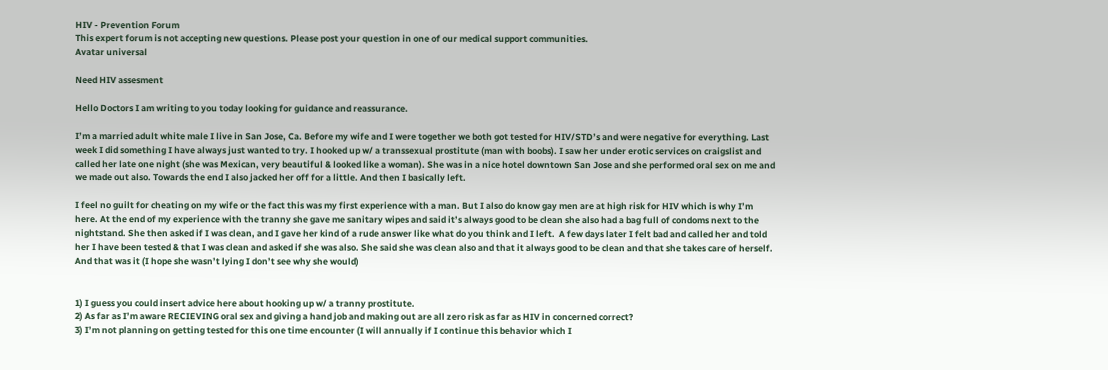HIV - Prevention Forum
This expert forum is not accepting new questions. Please post your question in one of our medical support communities.
Avatar universal

Need HIV assesment

Hello Doctors I am writing to you today looking for guidance and reassurance.

I’m a married adult white male I live in San Jose, Ca. Before my wife and I were together we both got tested for HIV/STD’s and were negative for everything. Last week I did something I have always just wanted to try. I hooked up w/ a transsexual prostitute (man with boobs). I saw her under erotic services on craigslist and called her late one night (she was Mexican, very beautiful & looked like a woman). She was in a nice hotel downtown San Jose and she performed oral sex on me and we made out also. Towards the end I also jacked her off for a little. And then I basically left.

I feel no guilt for cheating on my wife or the fact this was my first experience with a man. But I also do know gay men are at high risk for HIV which is why I’m here. At the end of my experience with the tranny she gave me sanitary wipes and said it’s always good to be clean she also had a bag full of condoms next to the nightstand. She then asked if I was clean, and I gave her kind of a rude answer like what do you think and I left.  A few days later I felt bad and called her and told her I have been tested & that I was clean and asked if she was also. She said she was clean also and that it always good to be clean and that she takes care of herself. And that was it (I hope she wasn’t lying I don’t see why she would)


1) I guess you could insert advice here about hooking up w/ a tranny prostitute.
2) As far as I’m aware RECIEVING oral sex and giving a hand job and making out are all zero risk as far as HIV in concerned correct?
3) I’m not planning on getting tested for this one time encounter (I will annually if I continue this behavior which I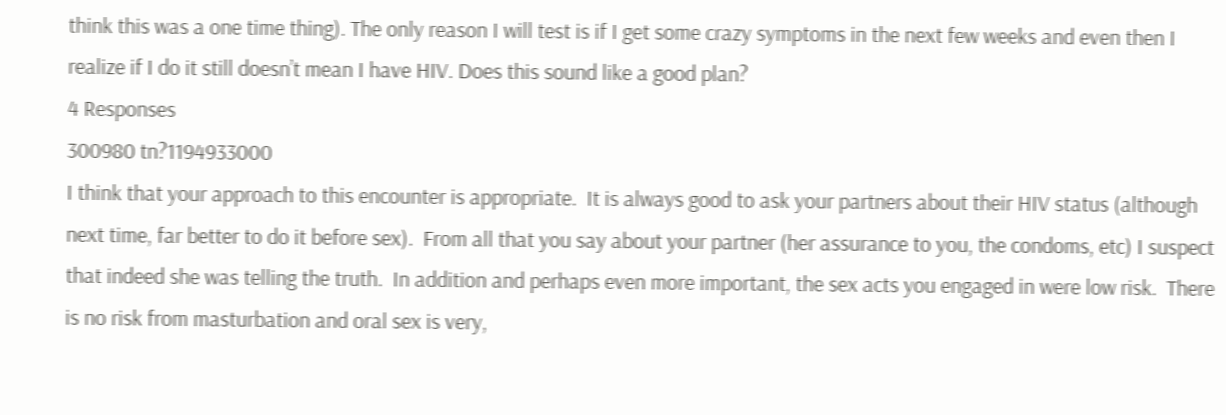think this was a one time thing). The only reason I will test is if I get some crazy symptoms in the next few weeks and even then I realize if I do it still doesn’t mean I have HIV. Does this sound like a good plan?
4 Responses
300980 tn?1194933000
I think that your approach to this encounter is appropriate.  It is always good to ask your partners about their HIV status (although next time, far better to do it before sex).  From all that you say about your partner (her assurance to you, the condoms, etc) I suspect that indeed she was telling the truth.  In addition and perhaps even more important, the sex acts you engaged in were low risk.  There is no risk from masturbation and oral sex is very,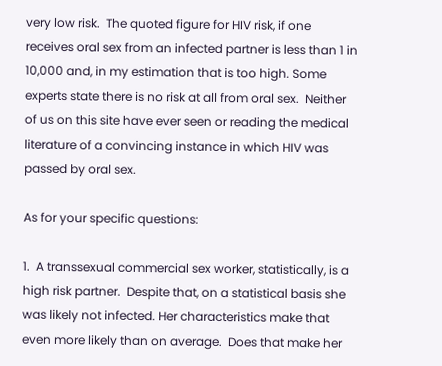very low risk.  The quoted figure for HIV risk, if one receives oral sex from an infected partner is less than 1 in 10,000 and, in my estimation that is too high. Some experts state there is no risk at all from oral sex.  Neither of us on this site have ever seen or reading the medical literature of a convincing instance in which HIV was passed by oral sex.

As for your specific questions:

1.  A transsexual commercial sex worker, statistically, is a high risk partner.  Despite that, on a statistical basis she was likely not infected. Her characteristics make that even more likely than on average.  Does that make her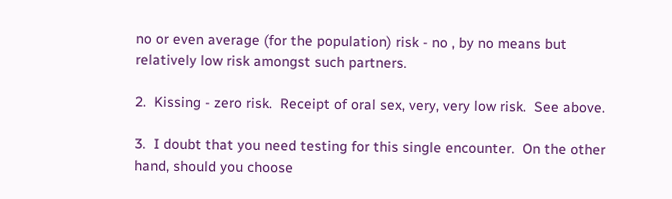no or even average (for the population) risk - no , by no means but relatively low risk amongst such partners.

2.  Kissing - zero risk.  Receipt of oral sex, very, very low risk.  See above.

3.  I doubt that you need testing for this single encounter.  On the other hand, should you choose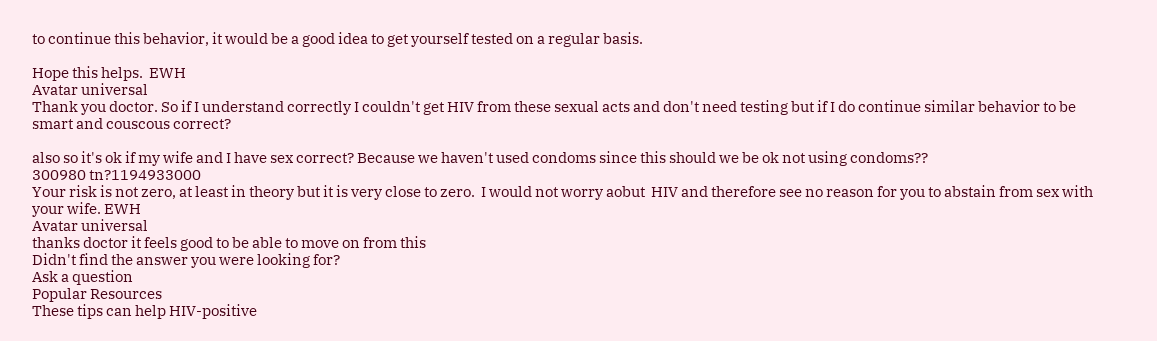to continue this behavior, it would be a good idea to get yourself tested on a regular basis.

Hope this helps.  EWH
Avatar universal
Thank you doctor. So if I understand correctly I couldn't get HIV from these sexual acts and don't need testing but if I do continue similar behavior to be smart and couscous correct?

also so it's ok if my wife and I have sex correct? Because we haven't used condoms since this should we be ok not using condoms??
300980 tn?1194933000
Your risk is not zero, at least in theory but it is very close to zero.  I would not worry aobut  HIV and therefore see no reason for you to abstain from sex with your wife. EWH
Avatar universal
thanks doctor it feels good to be able to move on from this
Didn't find the answer you were looking for?
Ask a question
Popular Resources
These tips can help HIV-positive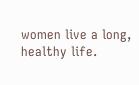women live a long, healthy life.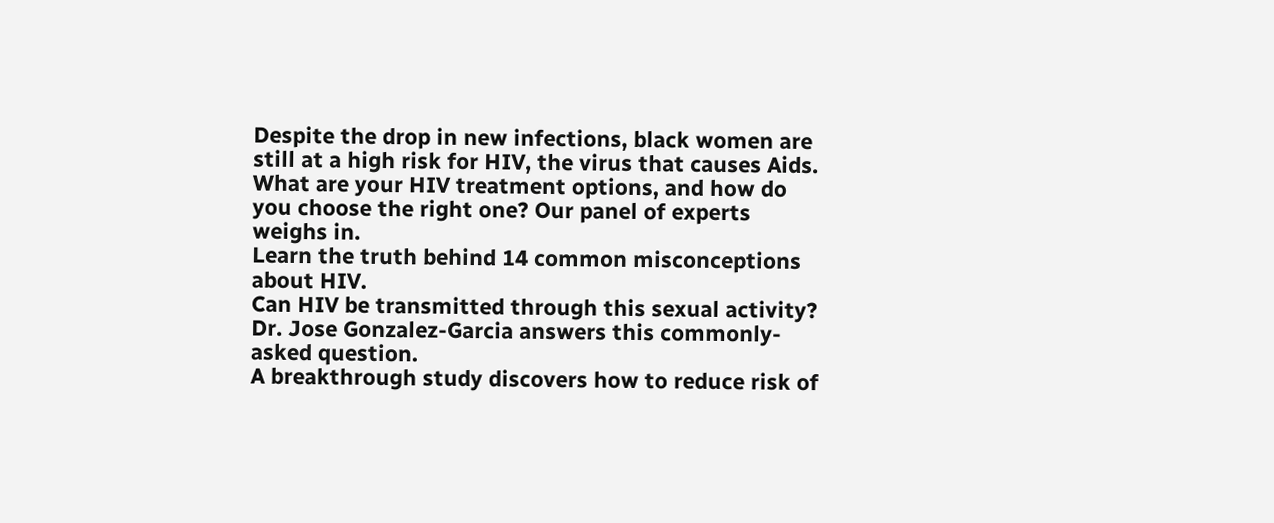Despite the drop in new infections, black women are still at a high risk for HIV, the virus that causes Aids.
What are your HIV treatment options, and how do you choose the right one? Our panel of experts weighs in.
Learn the truth behind 14 common misconceptions about HIV.
Can HIV be transmitted through this sexual activity? Dr. Jose Gonzalez-Garcia answers this commonly-asked question.
A breakthrough study discovers how to reduce risk of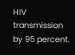HIV transmission by 95 percent.